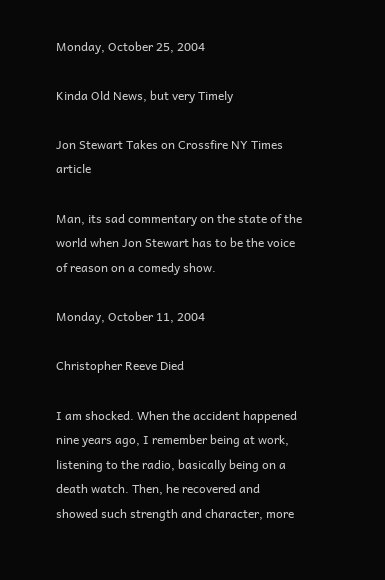Monday, October 25, 2004

Kinda Old News, but very Timely

Jon Stewart Takes on Crossfire NY Times article

Man, its sad commentary on the state of the world when Jon Stewart has to be the voice of reason on a comedy show.

Monday, October 11, 2004

Christopher Reeve Died

I am shocked. When the accident happened nine years ago, I remember being at work, listening to the radio, basically being on a death watch. Then, he recovered and showed such strength and character, more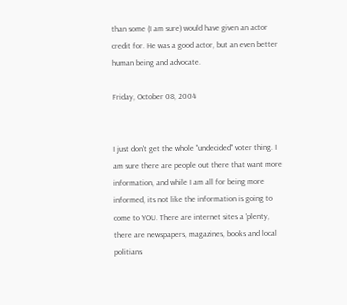than some (I am sure) would have given an actor credit for. He was a good actor, but an even better human being and advocate.

Friday, October 08, 2004


I just don't get the whole "undecided" voter thing. I am sure there are people out there that want more information, and while I am all for being more informed, its not like the information is going to come to YOU. There are internet sites a 'plenty, there are newspapers, magazines, books and local politians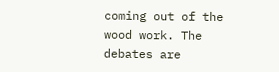coming out of the wood work. The debates are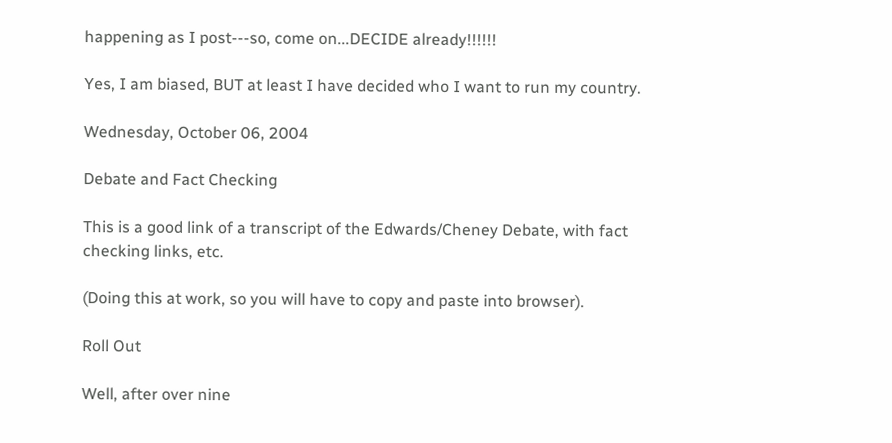happening as I post---so, come on...DECIDE already!!!!!!

Yes, I am biased, BUT at least I have decided who I want to run my country.

Wednesday, October 06, 2004

Debate and Fact Checking

This is a good link of a transcript of the Edwards/Cheney Debate, with fact checking links, etc.

(Doing this at work, so you will have to copy and paste into browser).

Roll Out

Well, after over nine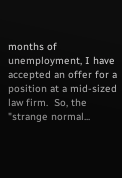months of unemployment, I have accepted an offer for a position at a mid-sized law firm.  So, the "strange normal...